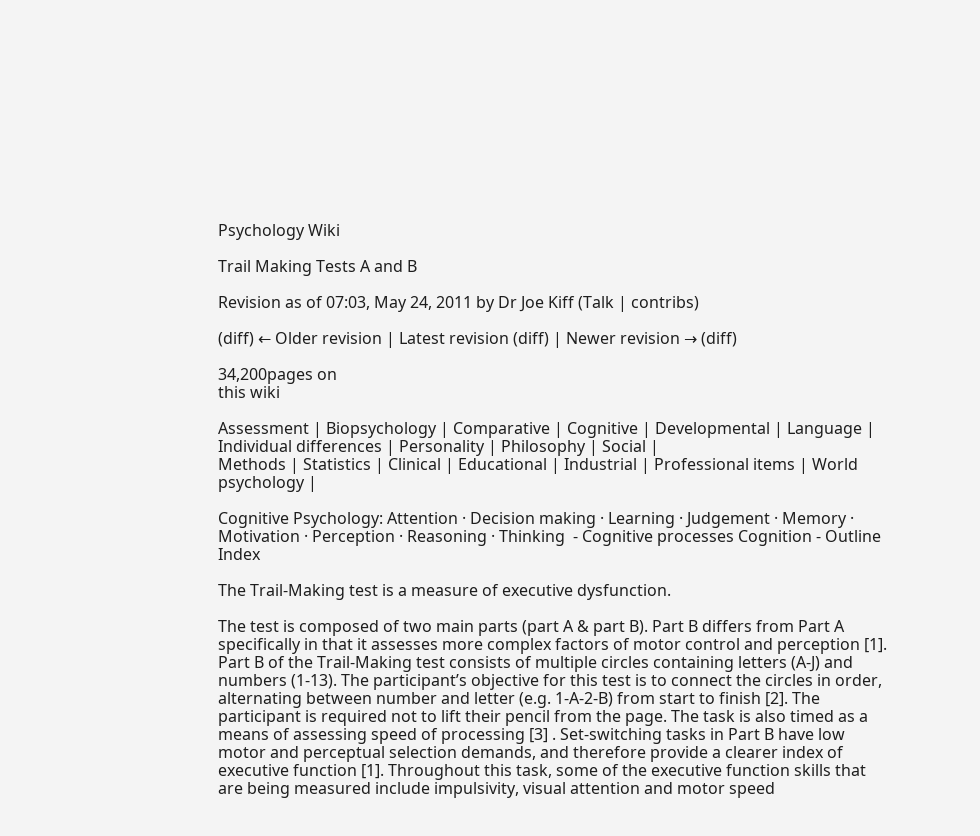Psychology Wiki

Trail Making Tests A and B

Revision as of 07:03, May 24, 2011 by Dr Joe Kiff (Talk | contribs)

(diff) ← Older revision | Latest revision (diff) | Newer revision → (diff)

34,200pages on
this wiki

Assessment | Biopsychology | Comparative | Cognitive | Developmental | Language | Individual differences | Personality | Philosophy | Social |
Methods | Statistics | Clinical | Educational | Industrial | Professional items | World psychology |

Cognitive Psychology: Attention · Decision making · Learning · Judgement · Memory · Motivation · Perception · Reasoning · Thinking  - Cognitive processes Cognition - Outline Index

The Trail-Making test is a measure of executive dysfunction.

The test is composed of two main parts (part A & part B). Part B differs from Part A specifically in that it assesses more complex factors of motor control and perception [1]. Part B of the Trail-Making test consists of multiple circles containing letters (A-J) and numbers (1-13). The participant’s objective for this test is to connect the circles in order, alternating between number and letter (e.g. 1-A-2-B) from start to finish [2]. The participant is required not to lift their pencil from the page. The task is also timed as a means of assessing speed of processing [3] . Set-switching tasks in Part B have low motor and perceptual selection demands, and therefore provide a clearer index of executive function [1]. Throughout this task, some of the executive function skills that are being measured include impulsivity, visual attention and motor speed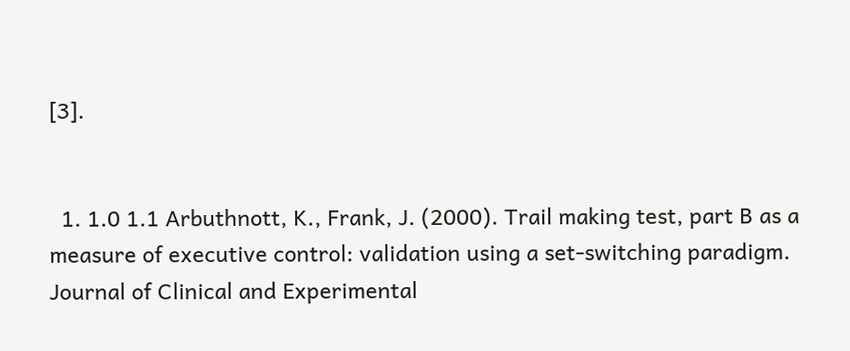[3].


  1. 1.0 1.1 Arbuthnott, K., Frank, J. (2000). Trail making test, part B as a measure of executive control: validation using a set-switching paradigm. Journal of Clinical and Experimental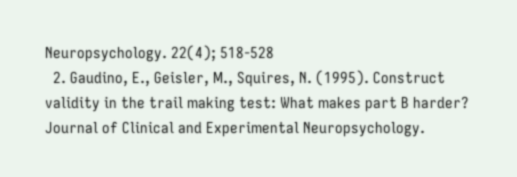Neuropsychology. 22(4); 518-528
  2. Gaudino, E., Geisler, M., Squires, N. (1995). Construct validity in the trail making test: What makes part B harder? Journal of Clinical and Experimental Neuropsychology.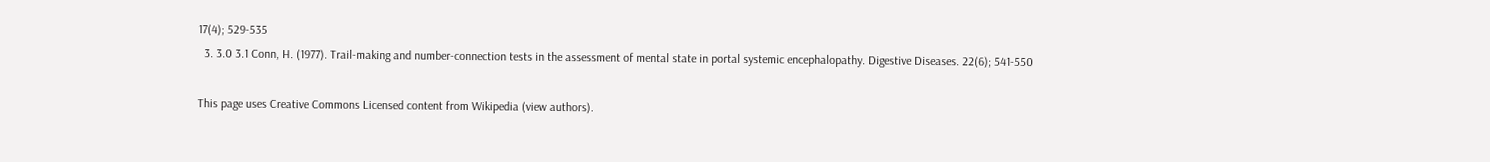17(4); 529-535
  3. 3.0 3.1 Conn, H. (1977). Trail-making and number-connection tests in the assessment of mental state in portal systemic encephalopathy. Digestive Diseases. 22(6); 541-550

This page uses Creative Commons Licensed content from Wikipedia (view authors).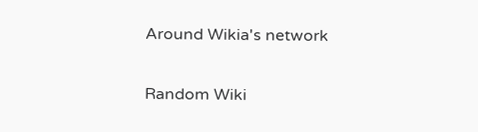Around Wikia's network

Random Wiki